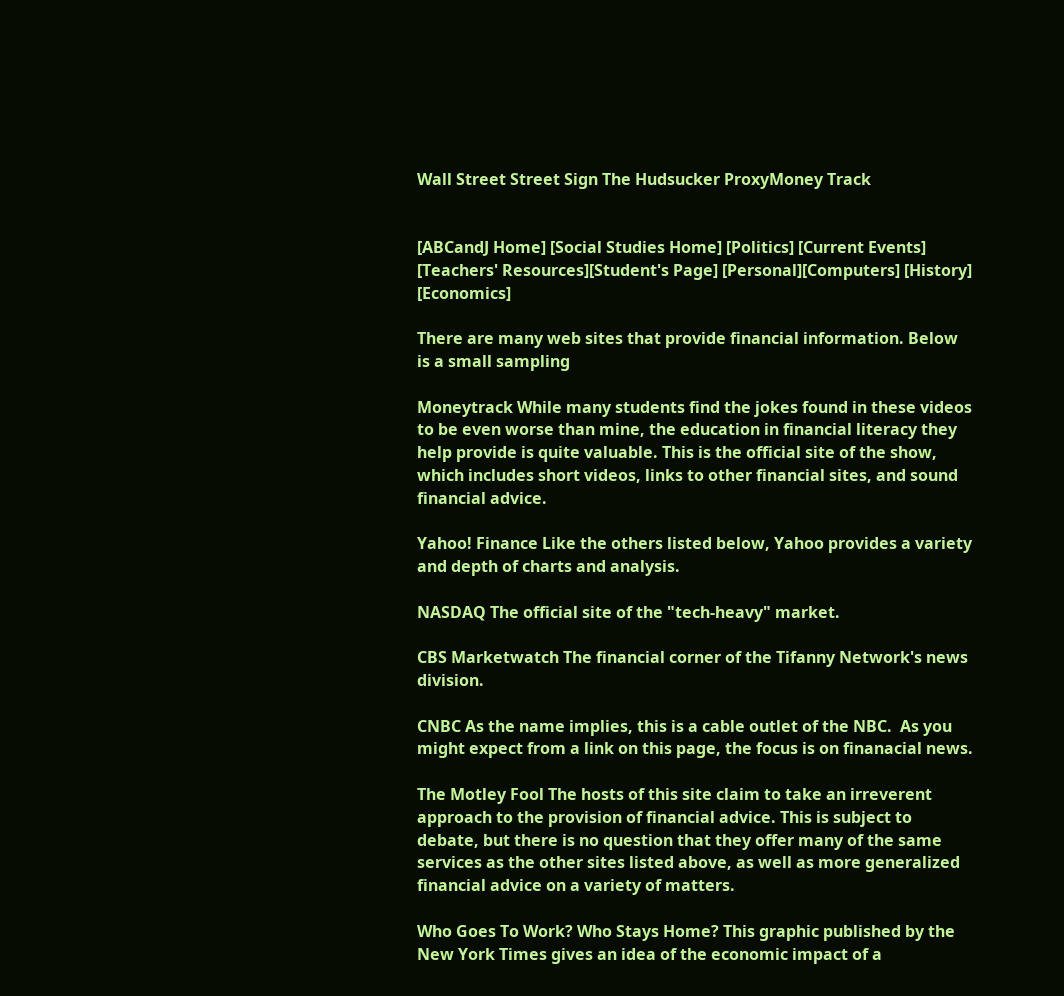Wall Street Street Sign The Hudsucker ProxyMoney Track


[ABCandJ Home] [Social Studies Home] [Politics] [Current Events] [Teachers' Resources][Student's Page] [Personal][Computers] [History] [Economics]

There are many web sites that provide financial information. Below is a small sampling

Moneytrack While many students find the jokes found in these videos to be even worse than mine, the education in financial literacy they help provide is quite valuable. This is the official site of the show, which includes short videos, links to other financial sites, and sound financial advice.

Yahoo! Finance Like the others listed below, Yahoo provides a variety and depth of charts and analysis.

NASDAQ The official site of the "tech-heavy" market.

CBS Marketwatch The financial corner of the Tifanny Network's news division.

CNBC As the name implies, this is a cable outlet of the NBC.  As you might expect from a link on this page, the focus is on finanacial news.

The Motley Fool The hosts of this site claim to take an irreverent approach to the provision of financial advice. This is subject to debate, but there is no question that they offer many of the same services as the other sites listed above, as well as more generalized financial advice on a variety of matters.

Who Goes To Work? Who Stays Home? This graphic published by the New York Times gives an idea of the economic impact of a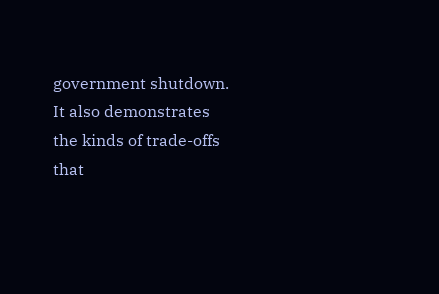government shutdown. It also demonstrates the kinds of trade-offs that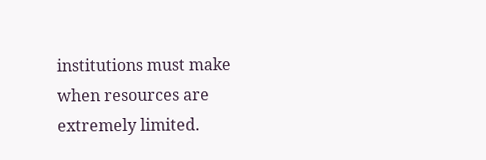institutions must make when resources are extremely limited.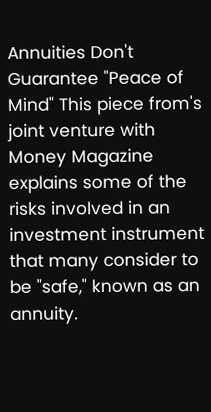Annuities Don't Guarantee "Peace of Mind" This piece from's joint venture with Money Magazine explains some of the risks involved in an investment instrument that many consider to be "safe," known as an annuity.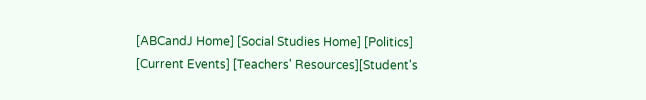[ABCandJ Home] [Social Studies Home] [Politics] [Current Events] [Teachers' Resources][Student's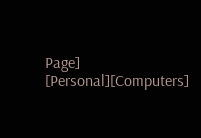Page] [Personal][Computers]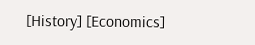[History] [Economics]